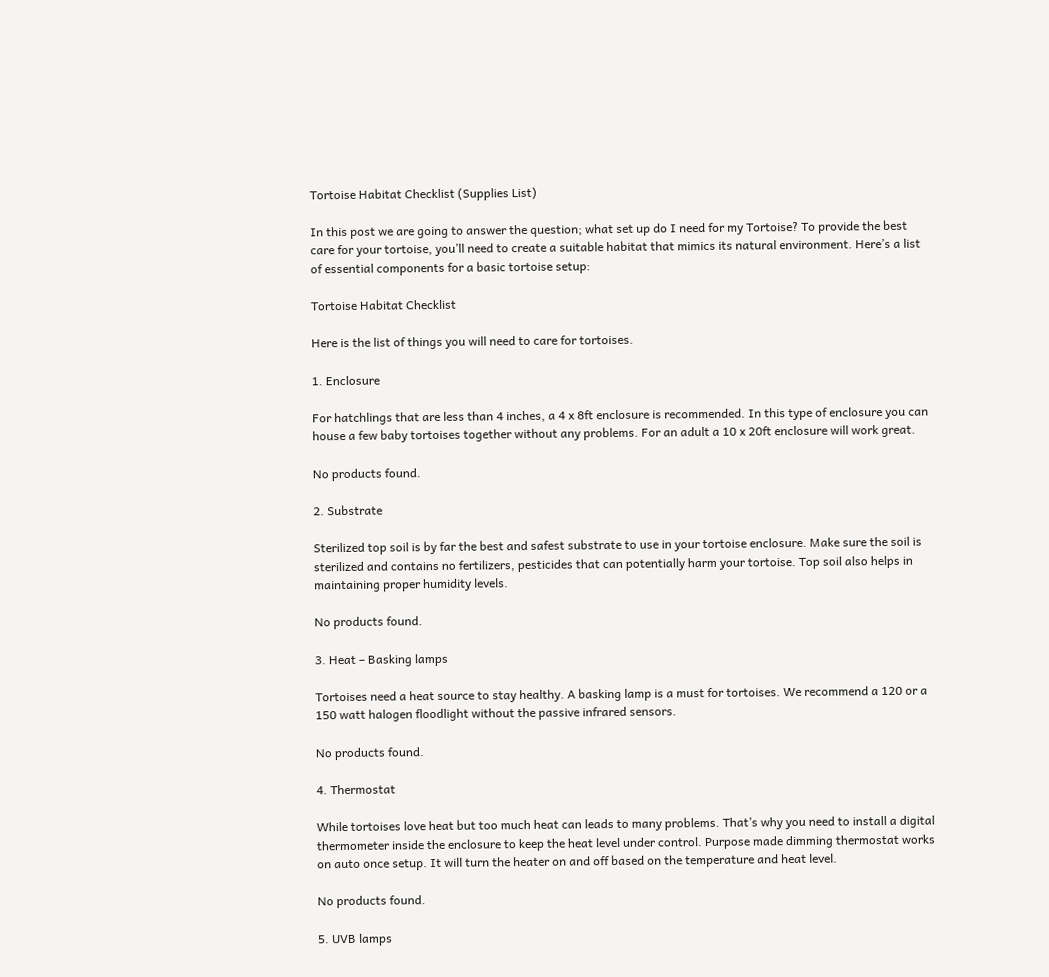Tortoise Habitat Checklist (Supplies List)

In this post we are going to answer the question; what set up do I need for my Tortoise? To provide the best care for your tortoise, you’ll need to create a suitable habitat that mimics its natural environment. Here’s a list of essential components for a basic tortoise setup:

Tortoise Habitat Checklist

Here is the list of things you will need to care for tortoises.

1. Enclosure

For hatchlings that are less than 4 inches, a 4 x 8ft enclosure is recommended. In this type of enclosure you can house a few baby tortoises together without any problems. For an adult a 10 x 20ft enclosure will work great.

No products found.

2. Substrate

Sterilized top soil is by far the best and safest substrate to use in your tortoise enclosure. Make sure the soil is sterilized and contains no fertilizers, pesticides that can potentially harm your tortoise. Top soil also helps in maintaining proper humidity levels.

No products found.

3. Heat – Basking lamps

Tortoises need a heat source to stay healthy. A basking lamp is a must for tortoises. We recommend a 120 or a 150 watt halogen floodlight without the passive infrared sensors.

No products found.

4. Thermostat

While tortoises love heat but too much heat can leads to many problems. That’s why you need to install a digital thermometer inside the enclosure to keep the heat level under control. Purpose made dimming thermostat works on auto once setup. It will turn the heater on and off based on the temperature and heat level.

No products found.

5. UVB lamps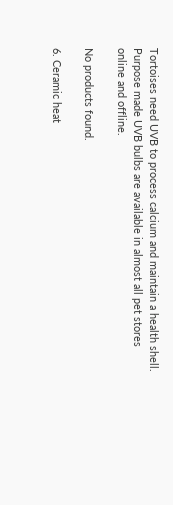Tortoises need UVB to process calcium and maintain a health shell. Purpose made UVB bulbs are available in almost all pet stores online and offline.

No products found.

6. Ceramic heat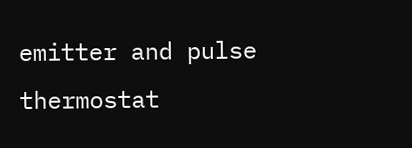emitter and pulse thermostat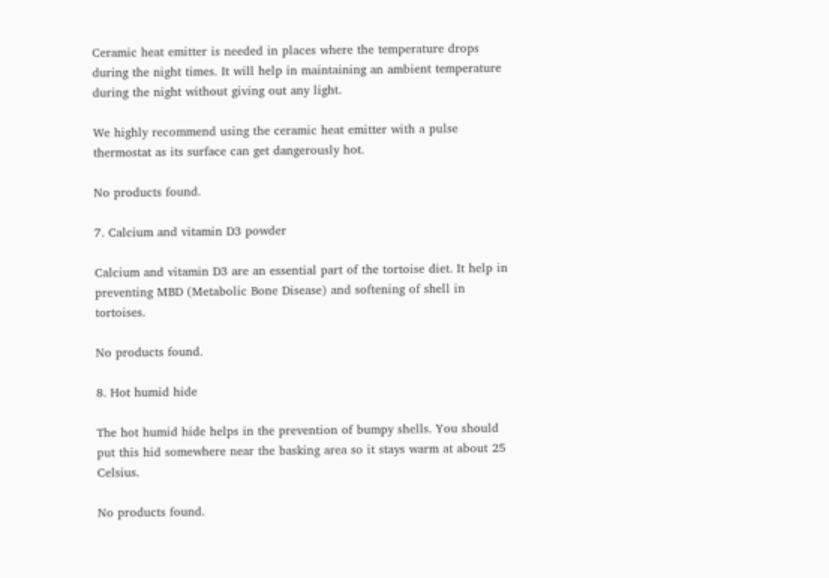Ceramic heat emitter is needed in places where the temperature drops during the night times. It will help in maintaining an ambient temperature during the night without giving out any light.

We highly recommend using the ceramic heat emitter with a pulse thermostat as its surface can get dangerously hot.

No products found.

7. Calcium and vitamin D3 powder

Calcium and vitamin D3 are an essential part of the tortoise diet. It help in preventing MBD (Metabolic Bone Disease) and softening of shell in tortoises.

No products found.

8. Hot humid hide

The hot humid hide helps in the prevention of bumpy shells. You should put this hid somewhere near the basking area so it stays warm at about 25 Celsius.

No products found.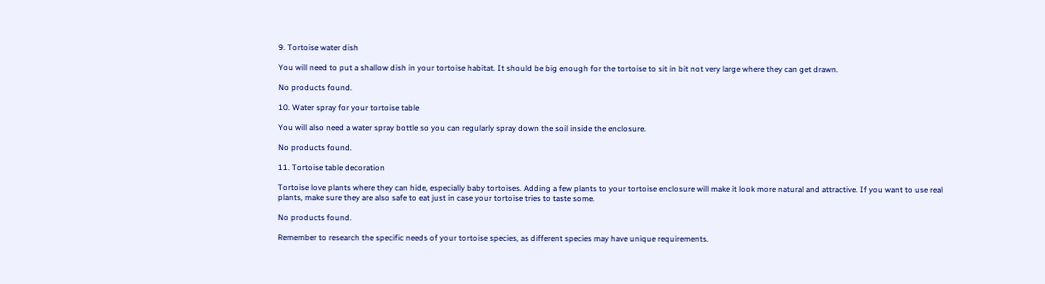9. Tortoise water dish

You will need to put a shallow dish in your tortoise habitat. It should be big enough for the tortoise to sit in bit not very large where they can get drawn.

No products found.

10. Water spray for your tortoise table

You will also need a water spray bottle so you can regularly spray down the soil inside the enclosure.

No products found.

11. Tortoise table decoration

Tortoise love plants where they can hide, especially baby tortoises. Adding a few plants to your tortoise enclosure will make it look more natural and attractive. If you want to use real plants, make sure they are also safe to eat just in case your tortoise tries to taste some.

No products found.

Remember to research the specific needs of your tortoise species, as different species may have unique requirements.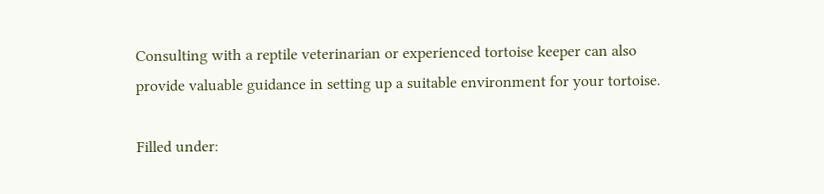Consulting with a reptile veterinarian or experienced tortoise keeper can also provide valuable guidance in setting up a suitable environment for your tortoise.

Filled under: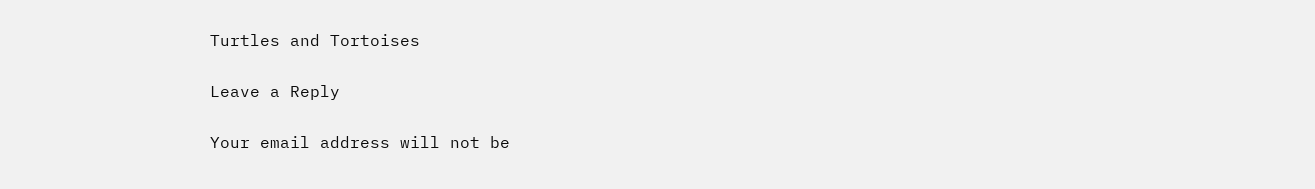Turtles and Tortoises

Leave a Reply

Your email address will not be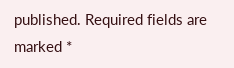published. Required fields are marked *